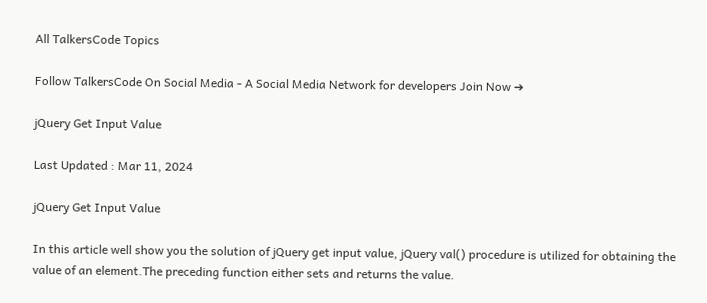All TalkersCode Topics

Follow TalkersCode On Social Media - A Social Media Network for developers Join Now ➔

jQuery Get Input Value

Last Updated : Mar 11, 2024

jQuery Get Input Value

In this article well show you the solution of jQuery get input value, jQuery val() procedure is utilized for obtaining the value of an element.The preceding function either sets and returns the value.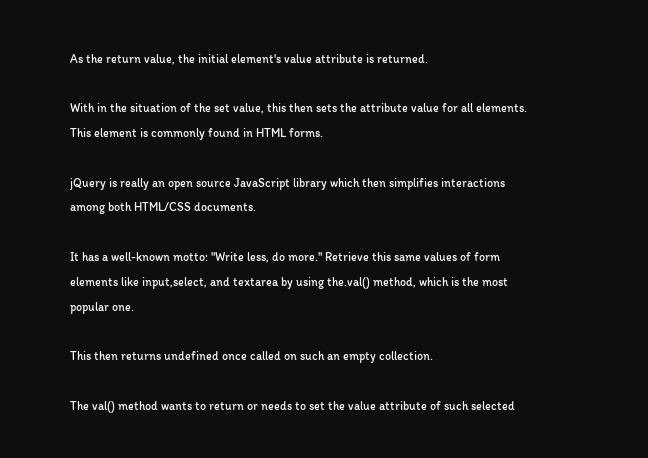As the return value, the initial element's value attribute is returned.

With in the situation of the set value, this then sets the attribute value for all elements. This element is commonly found in HTML forms.

jQuery is really an open source JavaScript library which then simplifies interactions among both HTML/CSS documents.

It has a well-known motto: "Write less, do more." Retrieve this same values of form elements like input,select, and textarea by using the.val() method, which is the most popular one.

This then returns undefined once called on such an empty collection.

The val() method wants to return or needs to set the value attribute of such selected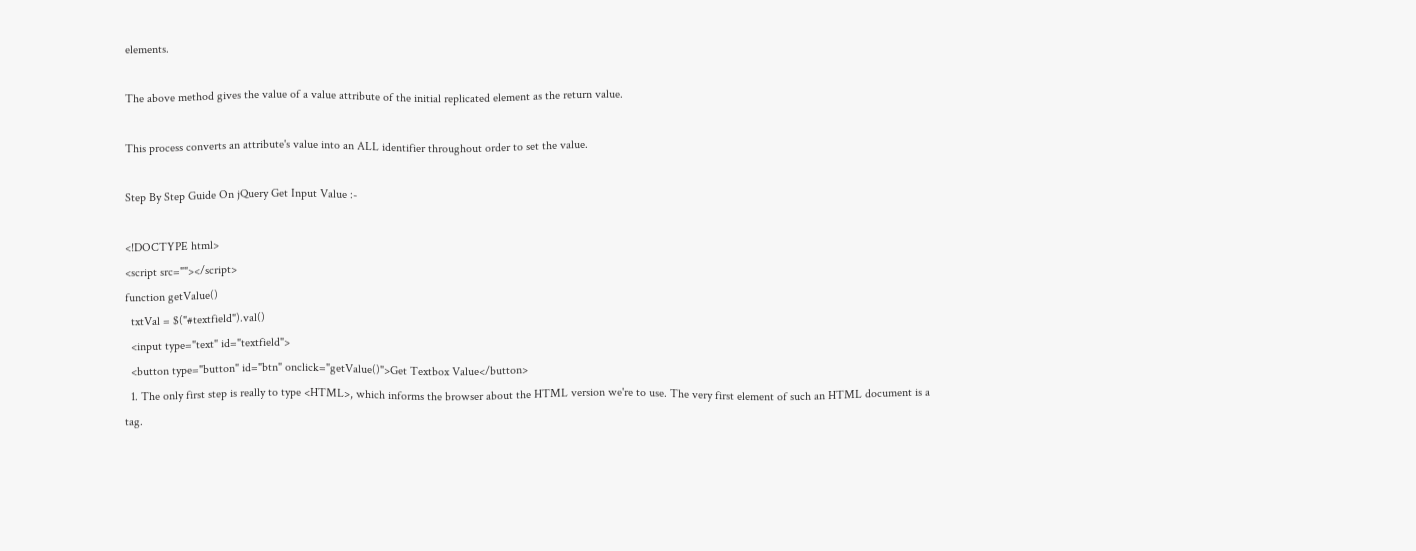elements.

The above method gives the value of a value attribute of the initial replicated element as the return value.

This process converts an attribute's value into an ALL identifier throughout order to set the value.

Step By Step Guide On jQuery Get Input Value :-

<!DOCTYPE html>
<script src=""></script>
function getValue()
  txtVal = $("#textfield").val()
  <input type="text" id="textfield">
  <button type="button" id="btn" onclick="getValue()">Get Textbox Value</button>
  1. The only first step is really to type <HTML>, which informs the browser about the HTML version we're to use. The very first element of such an HTML document is a tag.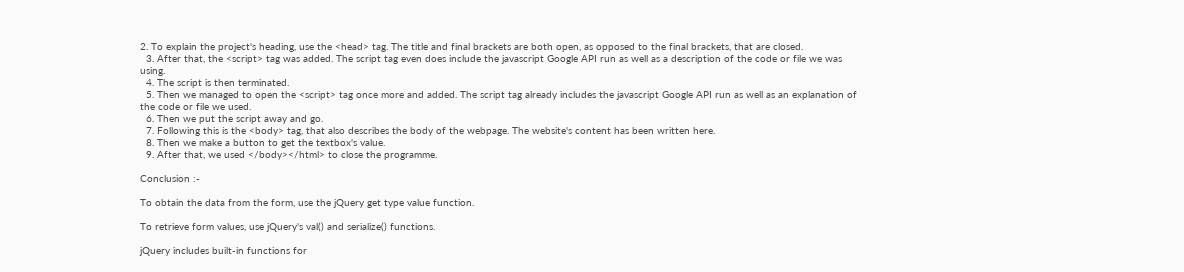2. To explain the project's heading, use the <head> tag. The title and final brackets are both open, as opposed to the final brackets, that are closed.
  3. After that, the <script> tag was added. The script tag even does include the javascript Google API run as well as a description of the code or file we was using.
  4. The script is then terminated.
  5. Then we managed to open the <script> tag once more and added. The script tag already includes the javascript Google API run as well as an explanation of the code or file we used.
  6. Then we put the script away and go.
  7. Following this is the <body> tag, that also describes the body of the webpage. The website's content has been written here.
  8. Then we make a button to get the textbox's value.
  9. After that, we used </body></html> to close the programme.

Conclusion :-

To obtain the data from the form, use the jQuery get type value function.

To retrieve form values, use jQuery's val() and serialize() functions.

jQuery includes built-in functions for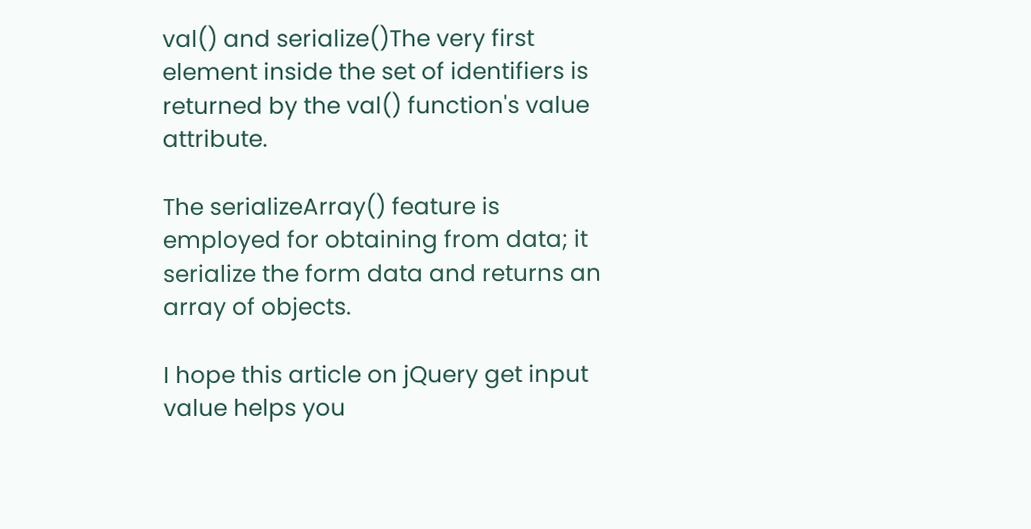val() and serialize()The very first element inside the set of identifiers is returned by the val() function's value attribute.

The serializeArray() feature is employed for obtaining from data; it serialize the form data and returns an array of objects.

I hope this article on jQuery get input value helps you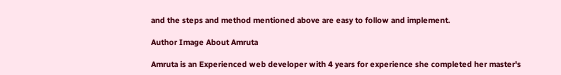and the steps and method mentioned above are easy to follow and implement.

Author Image About Amruta

Amruta is an Experienced web developer with 4 years for experience she completed her master's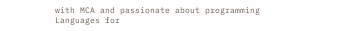with MCA and passionate about programming Languages for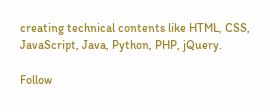creating technical contents like HTML, CSS, JavaScript, Java, Python, PHP, jQuery.

Follow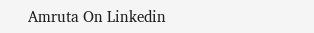Amruta On Linkedin